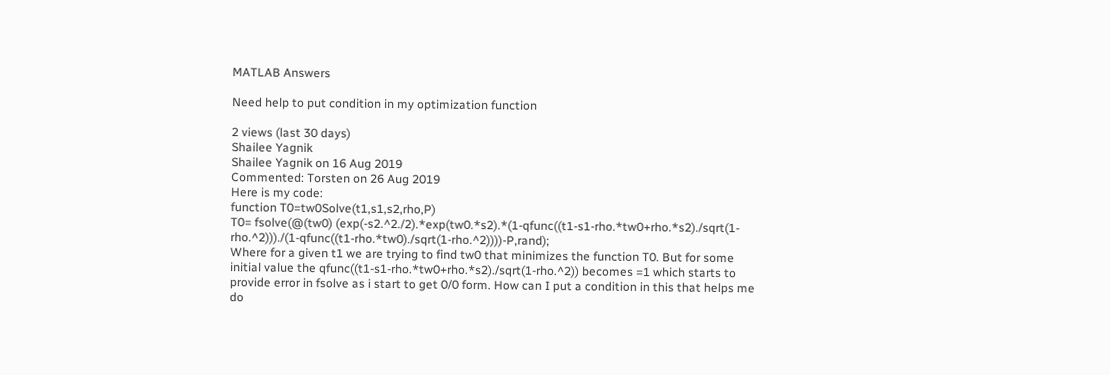MATLAB Answers

Need help to put condition in my optimization function

2 views (last 30 days)
Shailee Yagnik
Shailee Yagnik on 16 Aug 2019
Commented: Torsten on 26 Aug 2019
Here is my code:
function T0=tw0Solve(t1,s1,s2,rho,P)
T0= fsolve(@(tw0) (exp(-s2.^2./2).*exp(tw0.*s2).*(1-qfunc((t1-s1-rho.*tw0+rho.*s2)./sqrt(1-rho.^2)))./(1-qfunc((t1-rho.*tw0)./sqrt(1-rho.^2))))-P,rand);
Where for a given t1 we are trying to find tw0 that minimizes the function T0. But for some initial value the qfunc((t1-s1-rho.*tw0+rho.*s2)./sqrt(1-rho.^2)) becomes =1 which starts to provide error in fsolve as i start to get 0/0 form. How can I put a condition in this that helps me do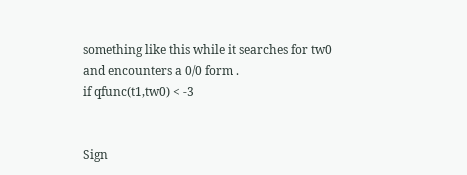something like this while it searches for tw0 and encounters a 0/0 form .
if qfunc(t1,tw0) < -3


Sign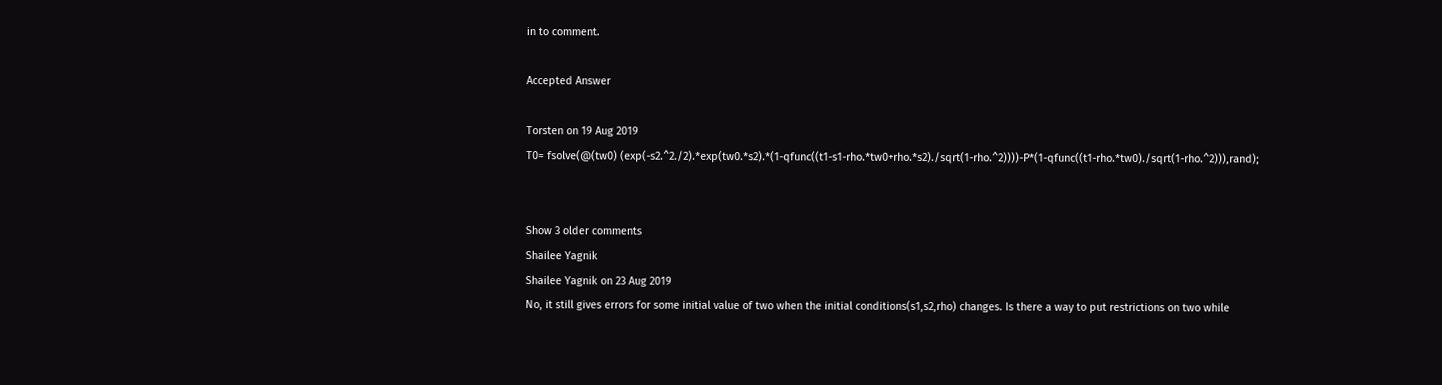in to comment.

Accepted Answer

Torsten on 19 Aug 2019
T0= fsolve(@(tw0) (exp(-s2.^2./2).*exp(tw0.*s2).*(1-qfunc((t1-s1-rho.*tw0+rho.*s2)./sqrt(1-rho.^2))))-P*(1-qfunc((t1-rho.*tw0)./sqrt(1-rho.^2))),rand);


Show 3 older comments
Shailee Yagnik
Shailee Yagnik on 23 Aug 2019
No, it still gives errors for some initial value of two when the initial conditions(s1,s2,rho) changes. Is there a way to put restrictions on two while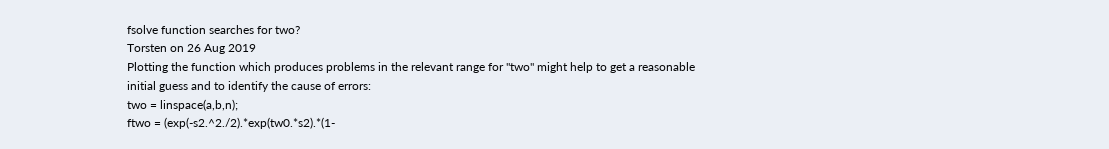fsolve function searches for two?
Torsten on 26 Aug 2019
Plotting the function which produces problems in the relevant range for "two" might help to get a reasonable initial guess and to identify the cause of errors:
two = linspace(a,b,n);
ftwo = (exp(-s2.^2./2).*exp(tw0.*s2).*(1-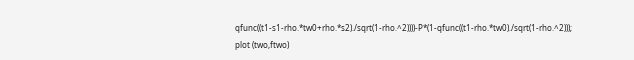qfunc((t1-s1-rho.*tw0+rho.*s2)./sqrt(1-rho.^2))))-P*(1-qfunc((t1-rho.*tw0)./sqrt(1-rho.^2)));
plot (two,ftwo)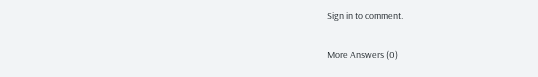Sign in to comment.

More Answers (0)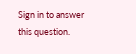Sign in to answer this question.